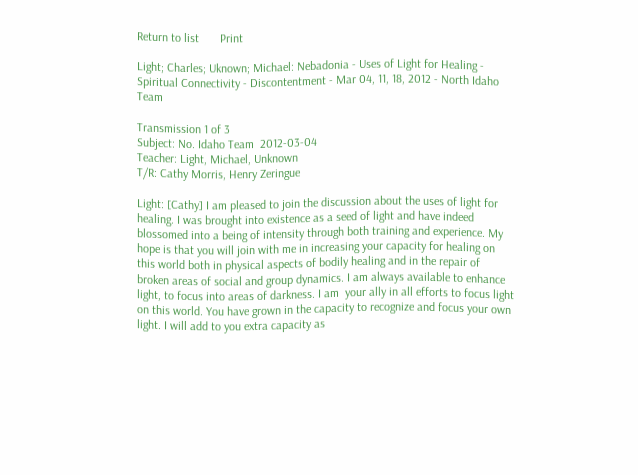Return to list       Print

Light; Charles; Uknown; Michael: Nebadonia - Uses of Light for Healing - Spiritual Connectivity - Discontentment - Mar 04, 11, 18, 2012 - North Idaho Team

Transmission 1 of 3
Subject: No. Idaho Team  2012-03-04
Teacher: Light, Michael, Unknown
T/R: Cathy Morris, Henry Zeringue

Light: [Cathy] I am pleased to join the discussion about the uses of light for healing. I was brought into existence as a seed of light and have indeed blossomed into a being of intensity through both training and experience. My hope is that you will join with me in increasing your capacity for healing on this world both in physical aspects of bodily healing and in the repair of broken areas of social and group dynamics. I am always available to enhance light, to focus into areas of darkness. I am  your ally in all efforts to focus light on this world. You have grown in the capacity to recognize and focus your own light. I will add to you extra capacity as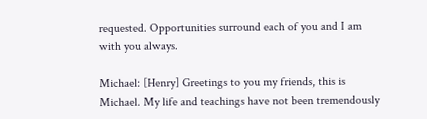requested. Opportunities surround each of you and I am with you always.

Michael: [Henry] Greetings to you my friends, this is Michael. My life and teachings have not been tremendously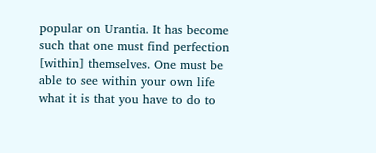popular on Urantia. It has become such that one must find perfection [within] themselves. One must be able to see within your own life what it is that you have to do to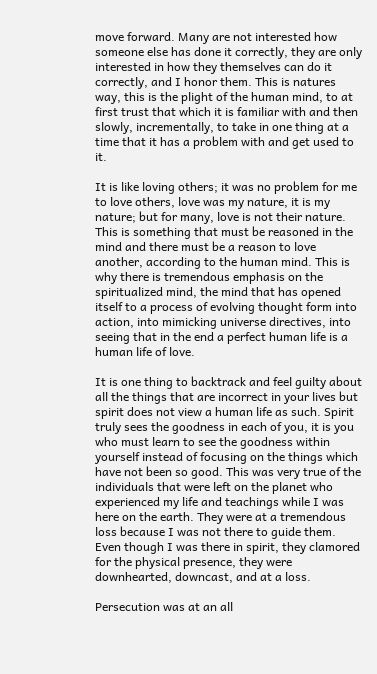move forward. Many are not interested how someone else has done it correctly, they are only interested in how they themselves can do it correctly, and I honor them. This is natures way, this is the plight of the human mind, to at first trust that which it is familiar with and then slowly, incrementally, to take in one thing at a time that it has a problem with and get used to it.

It is like loving others; it was no problem for me to love others, love was my nature, it is my nature; but for many, love is not their nature. This is something that must be reasoned in the mind and there must be a reason to love another, according to the human mind. This is why there is tremendous emphasis on the spiritualized mind, the mind that has opened itself to a process of evolving thought form into action, into mimicking universe directives, into seeing that in the end a perfect human life is a human life of love.

It is one thing to backtrack and feel guilty about all the things that are incorrect in your lives but spirit does not view a human life as such. Spirit truly sees the goodness in each of you, it is you who must learn to see the goodness within yourself instead of focusing on the things which have not been so good. This was very true of the individuals that were left on the planet who experienced my life and teachings while I was here on the earth. They were at a tremendous loss because I was not there to guide them. Even though I was there in spirit, they clamored for the physical presence, they were downhearted, downcast, and at a loss.

Persecution was at an all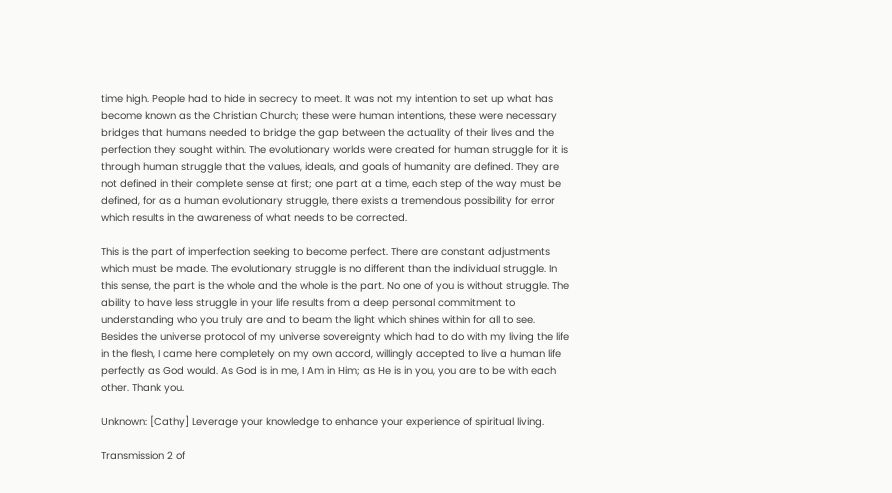time high. People had to hide in secrecy to meet. It was not my intention to set up what has become known as the Christian Church; these were human intentions, these were necessary bridges that humans needed to bridge the gap between the actuality of their lives and the perfection they sought within. The evolutionary worlds were created for human struggle for it is through human struggle that the values, ideals, and goals of humanity are defined. They are not defined in their complete sense at first; one part at a time, each step of the way must be defined, for as a human evolutionary struggle, there exists a tremendous possibility for error which results in the awareness of what needs to be corrected.

This is the part of imperfection seeking to become perfect. There are constant adjustments which must be made. The evolutionary struggle is no different than the individual struggle. In this sense, the part is the whole and the whole is the part. No one of you is without struggle. The ability to have less struggle in your life results from a deep personal commitment to understanding who you truly are and to beam the light which shines within for all to see. Besides the universe protocol of my universe sovereignty which had to do with my living the life in the flesh, I came here completely on my own accord, willingly accepted to live a human life perfectly as God would. As God is in me, I Am in Him; as He is in you, you are to be with each other. Thank you.

Unknown: [Cathy] Leverage your knowledge to enhance your experience of spiritual living.

Transmission 2 of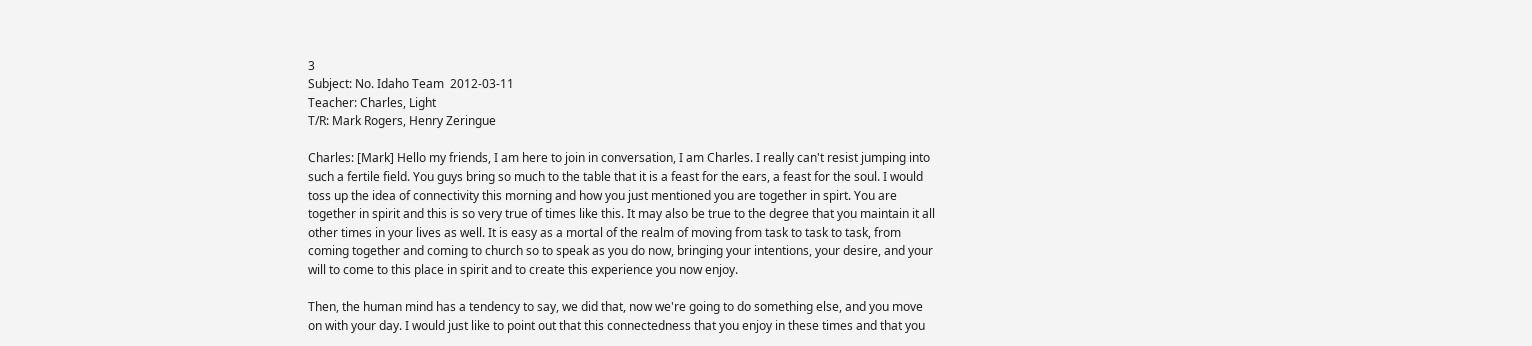3
Subject: No. Idaho Team  2012-03-11
Teacher: Charles, Light
T/R: Mark Rogers, Henry Zeringue

Charles: [Mark] Hello my friends, I am here to join in conversation, I am Charles. I really can't resist jumping into such a fertile field. You guys bring so much to the table that it is a feast for the ears, a feast for the soul. I would toss up the idea of connectivity this morning and how you just mentioned you are together in spirt. You are together in spirit and this is so very true of times like this. It may also be true to the degree that you maintain it all other times in your lives as well. It is easy as a mortal of the realm of moving from task to task to task, from coming together and coming to church so to speak as you do now, bringing your intentions, your desire, and your will to come to this place in spirit and to create this experience you now enjoy.

Then, the human mind has a tendency to say, we did that, now we're going to do something else, and you move on with your day. I would just like to point out that this connectedness that you enjoy in these times and that you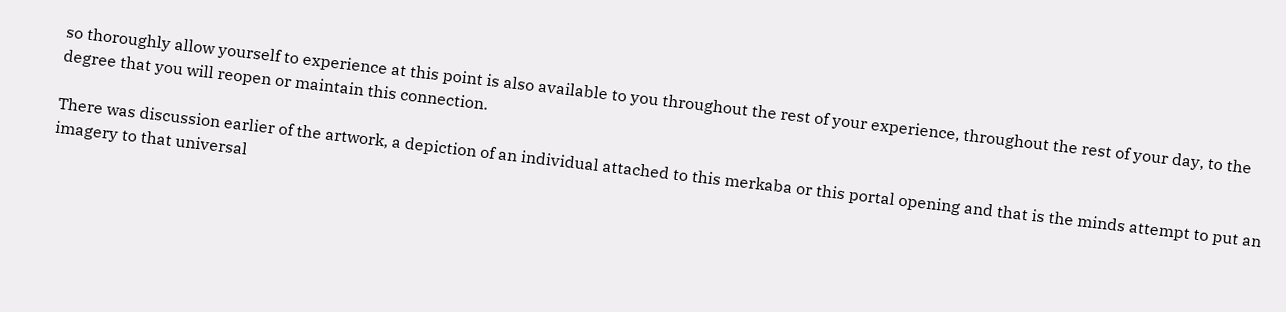so thoroughly allow yourself to experience at this point is also available to you throughout the rest of your experience, throughout the rest of your day, to the degree that you will reopen or maintain this connection.

There was discussion earlier of the artwork, a depiction of an individual attached to this merkaba or this portal opening and that is the minds attempt to put an imagery to that universal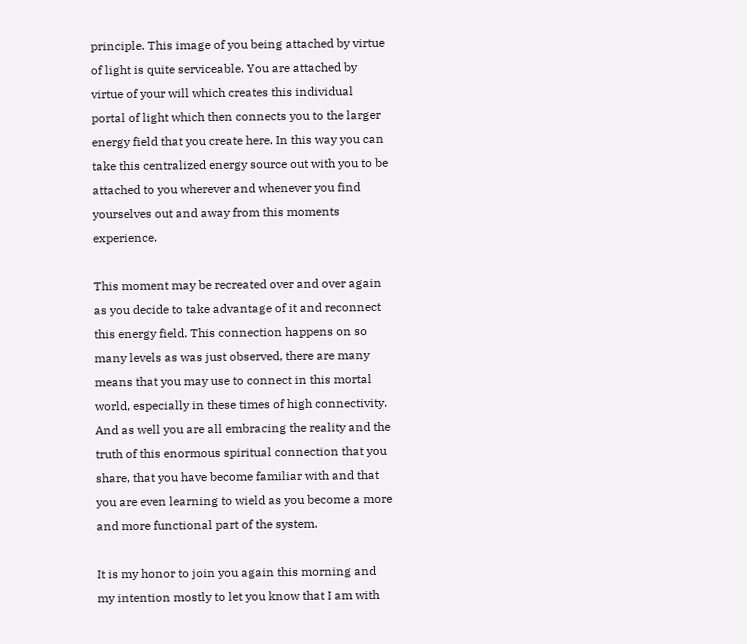principle. This image of you being attached by virtue of light is quite serviceable. You are attached by virtue of your will which creates this individual portal of light which then connects you to the larger energy field that you create here. In this way you can take this centralized energy source out with you to be attached to you wherever and whenever you find yourselves out and away from this moments experience.

This moment may be recreated over and over again as you decide to take advantage of it and reconnect this energy field. This connection happens on so many levels as was just observed, there are many means that you may use to connect in this mortal world, especially in these times of high connectivity. And as well you are all embracing the reality and the truth of this enormous spiritual connection that you share, that you have become familiar with and that you are even learning to wield as you become a more and more functional part of the system.

It is my honor to join you again this morning and my intention mostly to let you know that I am with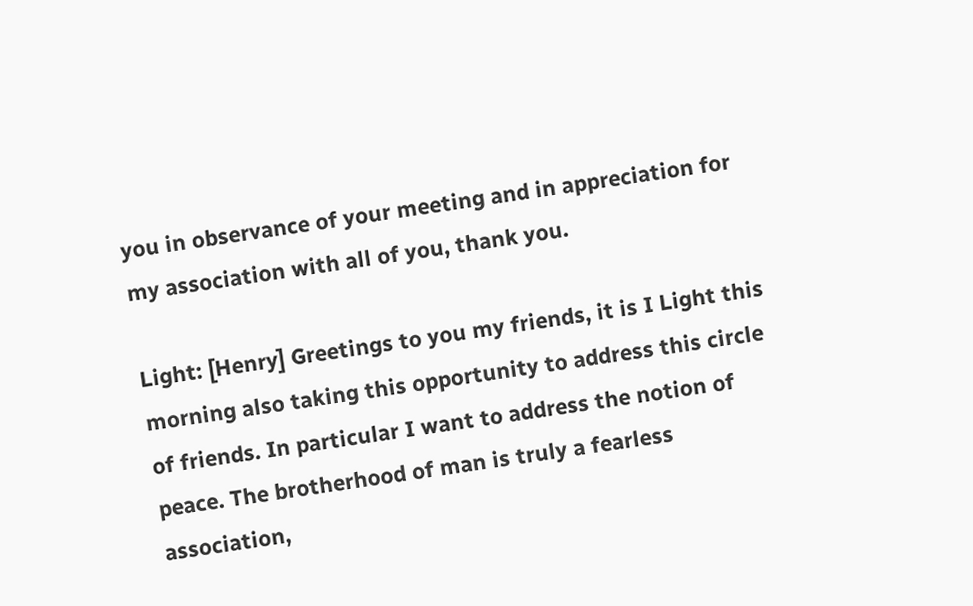you in observance of your meeting and in appreciation for my association with all of you, thank you.

Light: [Henry] Greetings to you my friends, it is I Light this morning also taking this opportunity to address this circle of friends. In particular I want to address the notion of peace. The brotherhood of man is truly a fearless association,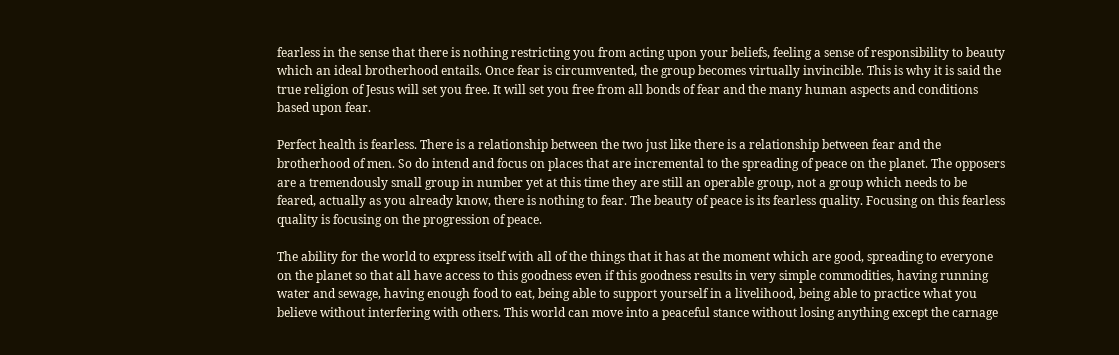fearless in the sense that there is nothing restricting you from acting upon your beliefs, feeling a sense of responsibility to beauty which an ideal brotherhood entails. Once fear is circumvented, the group becomes virtually invincible. This is why it is said the true religion of Jesus will set you free. It will set you free from all bonds of fear and the many human aspects and conditions based upon fear.

Perfect health is fearless. There is a relationship between the two just like there is a relationship between fear and the brotherhood of men. So do intend and focus on places that are incremental to the spreading of peace on the planet. The opposers are a tremendously small group in number yet at this time they are still an operable group, not a group which needs to be feared, actually as you already know, there is nothing to fear. The beauty of peace is its fearless quality. Focusing on this fearless quality is focusing on the progression of peace.

The ability for the world to express itself with all of the things that it has at the moment which are good, spreading to everyone on the planet so that all have access to this goodness even if this goodness results in very simple commodities, having running water and sewage, having enough food to eat, being able to support yourself in a livelihood, being able to practice what you believe without interfering with others. This world can move into a peaceful stance without losing anything except the carnage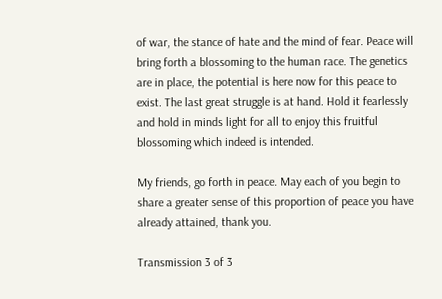of war, the stance of hate and the mind of fear. Peace will bring forth a blossoming to the human race. The genetics are in place, the potential is here now for this peace to exist. The last great struggle is at hand. Hold it fearlessly and hold in minds light for all to enjoy this fruitful blossoming which indeed is intended.

My friends, go forth in peace. May each of you begin to share a greater sense of this proportion of peace you have already attained, thank you.

Transmission 3 of 3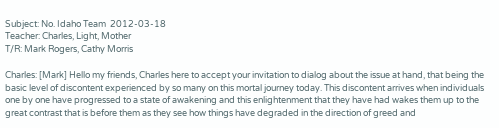Subject: No. Idaho Team  2012-03-18
Teacher: Charles, Light, Mother
T/R: Mark Rogers, Cathy Morris

Charles: [Mark] Hello my friends, Charles here to accept your invitation to dialog about the issue at hand, that being the basic level of discontent experienced by so many on this mortal journey today. This discontent arrives when individuals one by one have progressed to a state of awakening and this enlightenment that they have had wakes them up to the great contrast that is before them as they see how things have degraded in the direction of greed and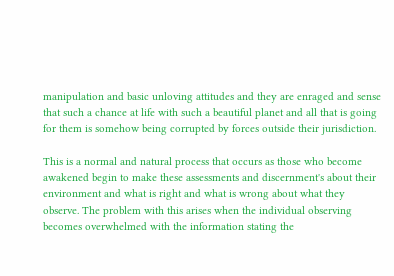manipulation and basic unloving attitudes and they are enraged and sense that such a chance at life with such a beautiful planet and all that is going for them is somehow being corrupted by forces outside their jurisdiction.

This is a normal and natural process that occurs as those who become awakened begin to make these assessments and discernment's about their environment and what is right and what is wrong about what they observe. The problem with this arises when the individual observing becomes overwhelmed with the information stating the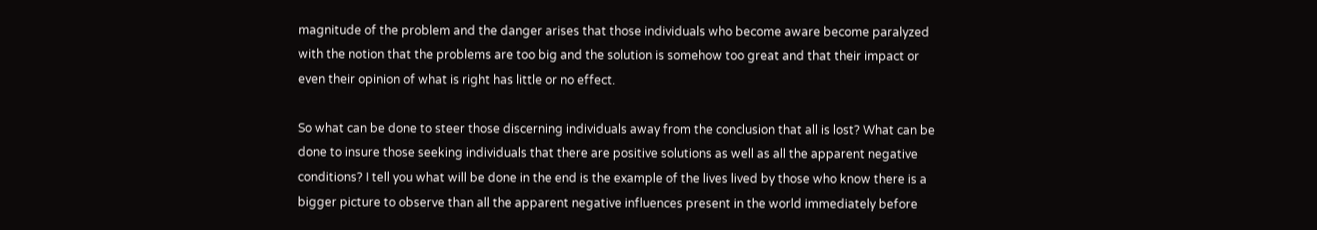magnitude of the problem and the danger arises that those individuals who become aware become paralyzed with the notion that the problems are too big and the solution is somehow too great and that their impact or even their opinion of what is right has little or no effect.

So what can be done to steer those discerning individuals away from the conclusion that all is lost? What can be done to insure those seeking individuals that there are positive solutions as well as all the apparent negative conditions? I tell you what will be done in the end is the example of the lives lived by those who know there is a bigger picture to observe than all the apparent negative influences present in the world immediately before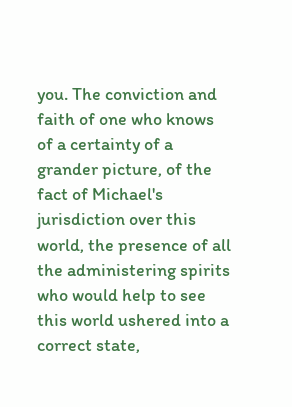you. The conviction and faith of one who knows of a certainty of a grander picture, of the fact of Michael's jurisdiction over this world, the presence of all the administering spirits who would help to see this world ushered into a correct state,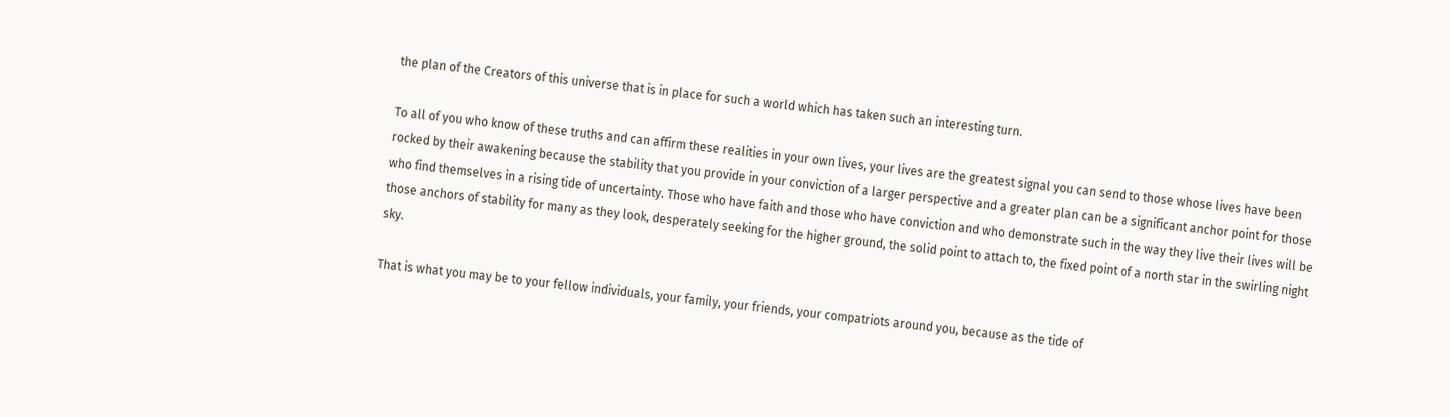the plan of the Creators of this universe that is in place for such a world which has taken such an interesting turn.

To all of you who know of these truths and can affirm these realities in your own lives, your lives are the greatest signal you can send to those whose lives have been rocked by their awakening because the stability that you provide in your conviction of a larger perspective and a greater plan can be a significant anchor point for those who find themselves in a rising tide of uncertainty. Those who have faith and those who have conviction and who demonstrate such in the way they live their lives will be those anchors of stability for many as they look, desperately seeking for the higher ground, the solid point to attach to, the fixed point of a north star in the swirling night sky.

That is what you may be to your fellow individuals, your family, your friends, your compatriots around you, because as the tide of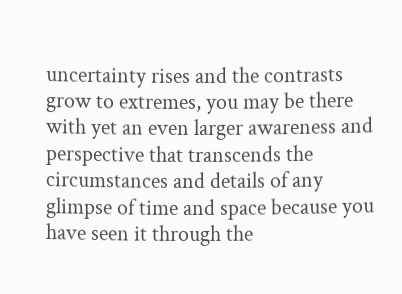uncertainty rises and the contrasts grow to extremes, you may be there with yet an even larger awareness and perspective that transcends the circumstances and details of any glimpse of time and space because you have seen it through the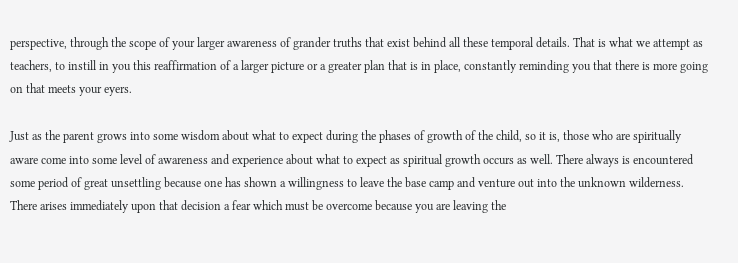perspective, through the scope of your larger awareness of grander truths that exist behind all these temporal details. That is what we attempt as teachers, to instill in you this reaffirmation of a larger picture or a greater plan that is in place, constantly reminding you that there is more going on that meets your eyers.

Just as the parent grows into some wisdom about what to expect during the phases of growth of the child, so it is, those who are spiritually aware come into some level of awareness and experience about what to expect as spiritual growth occurs as well. There always is encountered some period of great unsettling because one has shown a willingness to leave the base camp and venture out into the unknown wilderness. There arises immediately upon that decision a fear which must be overcome because you are leaving the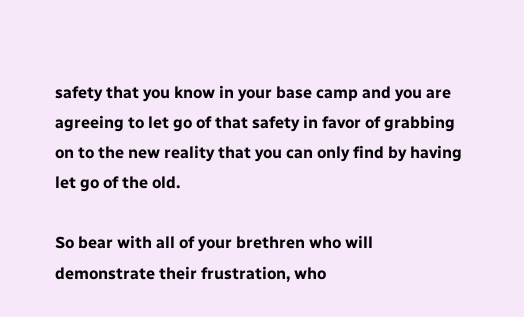safety that you know in your base camp and you are agreeing to let go of that safety in favor of grabbing on to the new reality that you can only find by having let go of the old.

So bear with all of your brethren who will demonstrate their frustration, who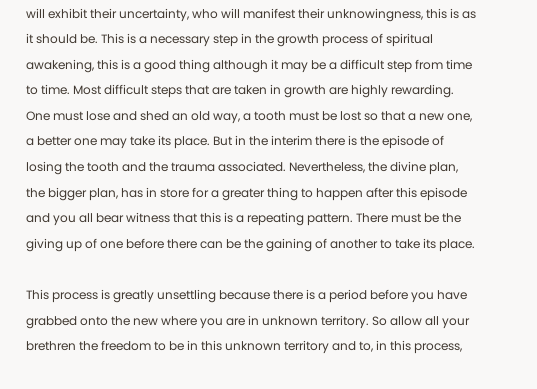will exhibit their uncertainty, who will manifest their unknowingness, this is as it should be. This is a necessary step in the growth process of spiritual awakening, this is a good thing although it may be a difficult step from time to time. Most difficult steps that are taken in growth are highly rewarding. One must lose and shed an old way, a tooth must be lost so that a new one, a better one may take its place. But in the interim there is the episode of losing the tooth and the trauma associated. Nevertheless, the divine plan, the bigger plan, has in store for a greater thing to happen after this episode and you all bear witness that this is a repeating pattern. There must be the giving up of one before there can be the gaining of another to take its place.

This process is greatly unsettling because there is a period before you have grabbed onto the new where you are in unknown territory. So allow all your brethren the freedom to be in this unknown territory and to, in this process,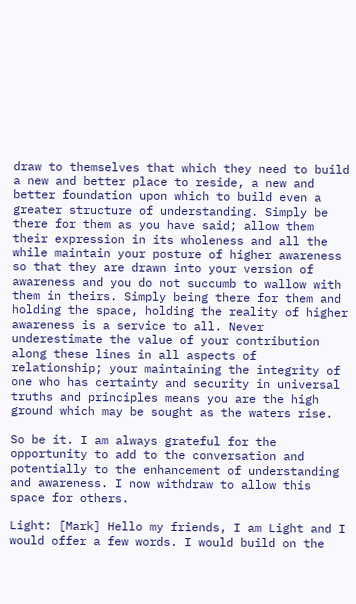draw to themselves that which they need to build a new and better place to reside, a new and better foundation upon which to build even a greater structure of understanding. Simply be there for them as you have said; allow them their expression in its wholeness and all the while maintain your posture of higher awareness so that they are drawn into your version of awareness and you do not succumb to wallow with them in theirs. Simply being there for them and holding the space, holding the reality of higher awareness is a service to all. Never underestimate the value of your contribution along these lines in all aspects of relationship; your maintaining the integrity of one who has certainty and security in universal truths and principles means you are the high ground which may be sought as the waters rise.

So be it. I am always grateful for the opportunity to add to the conversation and potentially to the enhancement of understanding and awareness. I now withdraw to allow this space for others.

Light: [Mark] Hello my friends, I am Light and I would offer a few words. I would build on the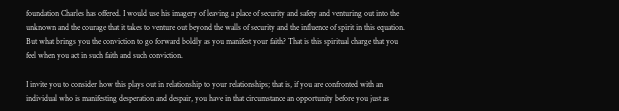foundation Charles has offered. I would use his imagery of leaving a place of security and safety and venturing out into the unknown and the courage that it takes to venture out beyond the walls of security and the influence of spirit in this equation. But what brings you the conviction to go forward boldly as you manifest your faith? That is this spiritual charge that you feel when you act in such faith and such conviction.

I invite you to consider how this plays out in relationship to your relationships; that is, if you are confronted with an individual who is manifesting desperation and despair, you have in that circumstance an opportunity before you just as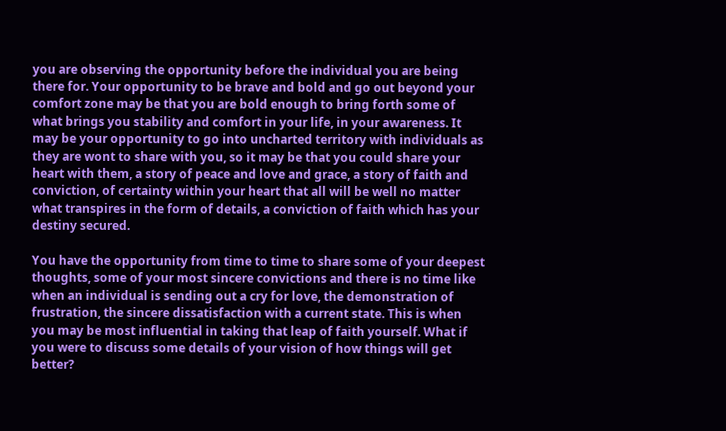you are observing the opportunity before the individual you are being there for. Your opportunity to be brave and bold and go out beyond your comfort zone may be that you are bold enough to bring forth some of what brings you stability and comfort in your life, in your awareness. It may be your opportunity to go into uncharted territory with individuals as they are wont to share with you, so it may be that you could share your heart with them, a story of peace and love and grace, a story of faith and conviction, of certainty within your heart that all will be well no matter what transpires in the form of details, a conviction of faith which has your destiny secured.

You have the opportunity from time to time to share some of your deepest thoughts, some of your most sincere convictions and there is no time like when an individual is sending out a cry for love, the demonstration of frustration, the sincere dissatisfaction with a current state. This is when you may be most influential in taking that leap of faith yourself. What if you were to discuss some details of your vision of how things will get better?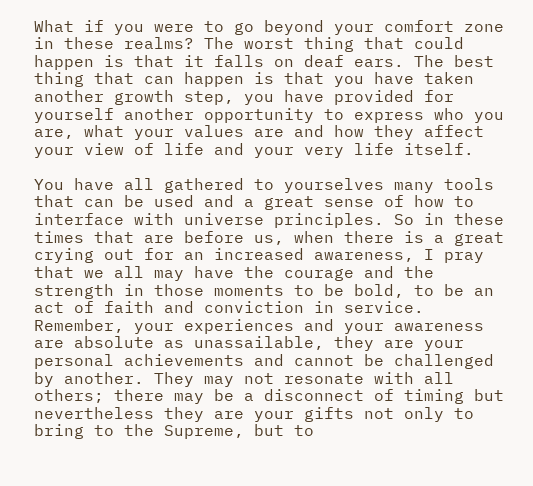What if you were to go beyond your comfort zone in these realms? The worst thing that could happen is that it falls on deaf ears. The best thing that can happen is that you have taken another growth step, you have provided for yourself another opportunity to express who you are, what your values are and how they affect your view of life and your very life itself.

You have all gathered to yourselves many tools that can be used and a great sense of how to interface with universe principles. So in these times that are before us, when there is a great crying out for an increased awareness, I pray that we all may have the courage and the strength in those moments to be bold, to be an act of faith and conviction in service. Remember, your experiences and your awareness are absolute as unassailable, they are your personal achievements and cannot be challenged by another. They may not resonate with all others; there may be a disconnect of timing but nevertheless they are your gifts not only to bring to the Supreme, but to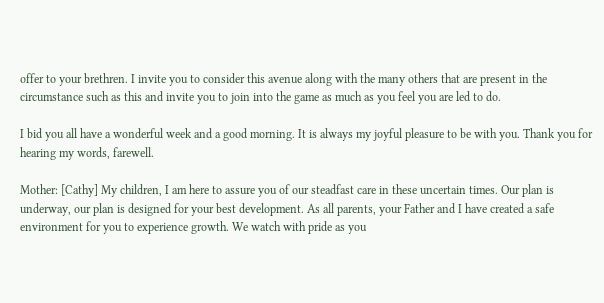offer to your brethren. I invite you to consider this avenue along with the many others that are present in the circumstance such as this and invite you to join into the game as much as you feel you are led to do.

I bid you all have a wonderful week and a good morning. It is always my joyful pleasure to be with you. Thank you for hearing my words, farewell.

Mother: [Cathy] My children, I am here to assure you of our steadfast care in these uncertain times. Our plan is underway, our plan is designed for your best development. As all parents, your Father and I have created a safe environment for you to experience growth. We watch with pride as you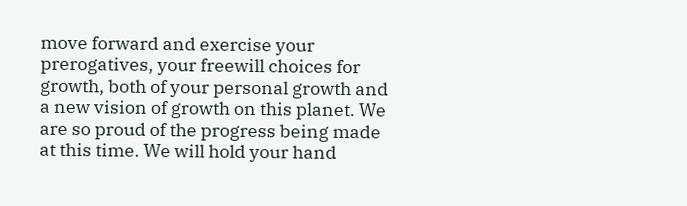move forward and exercise your prerogatives, your freewill choices for growth, both of your personal growth and a new vision of growth on this planet. We are so proud of the progress being made at this time. We will hold your hand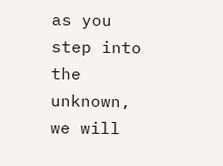as you step into the unknown, we will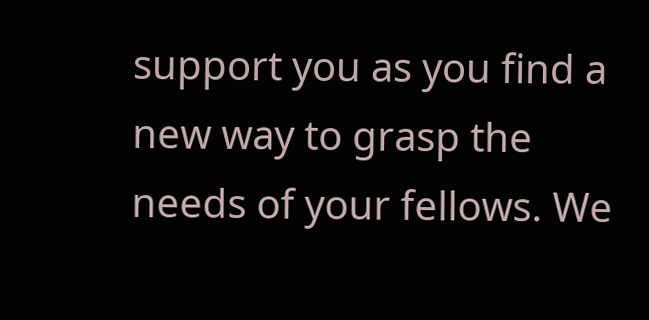support you as you find a new way to grasp the needs of your fellows. We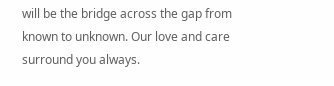will be the bridge across the gap from known to unknown. Our love and care surround you always.